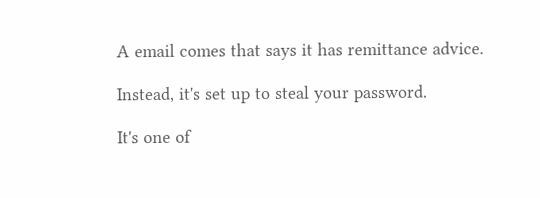A email comes that says it has remittance advice.

Instead, it's set up to steal your password.

It's one of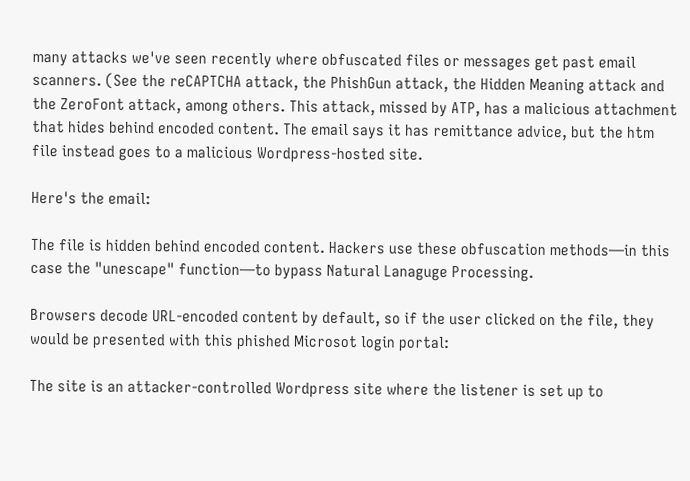many attacks we've seen recently where obfuscated files or messages get past email scanners. (See the reCAPTCHA attack, the PhishGun attack, the Hidden Meaning attack and the ZeroFont attack, among others. This attack, missed by ATP, has a malicious attachment that hides behind encoded content. The email says it has remittance advice, but the htm file instead goes to a malicious Wordpress-hosted site.

Here's the email:

The file is hidden behind encoded content. Hackers use these obfuscation methods—in this case the "unescape" function—to bypass Natural Lanaguge Processing.

Browsers decode URL-encoded content by default, so if the user clicked on the file, they would be presented with this phished Microsot login portal:

The site is an attacker-controlled Wordpress site where the listener is set up to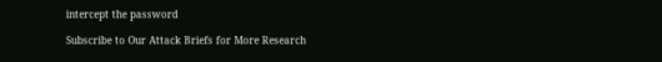intercept the password

Subscribe to Our Attack Briefs for More Research